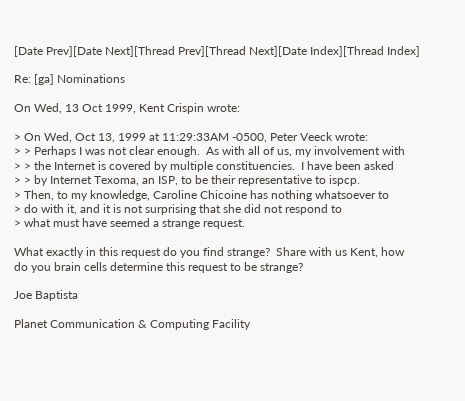[Date Prev][Date Next][Thread Prev][Thread Next][Date Index][Thread Index]

Re: [ga] Nominations

On Wed, 13 Oct 1999, Kent Crispin wrote:

> On Wed, Oct 13, 1999 at 11:29:33AM -0500, Peter Veeck wrote:
> > Perhaps I was not clear enough.  As with all of us, my involvement with
> > the Internet is covered by multiple constituencies.  I have been asked
> > by Internet Texoma, an ISP, to be their representative to ispcp.
> Then, to my knowledge, Caroline Chicoine has nothing whatsoever to
> do with it, and it is not surprising that she did not respond to
> what must have seemed a strange request.

What exactly in this request do you find strange?  Share with us Kent, how
do you brain cells determine this request to be strange?

Joe Baptista

Planet Communication & Computing Facility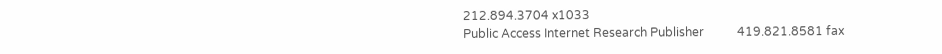212.894.3704 x1033
Public Access Internet Research Publisher           419.821.8581 fax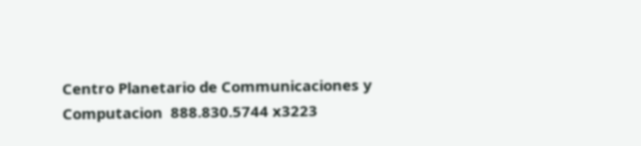Centro Planetario de Communicaciones y Computacion  888.830.5744 x3223